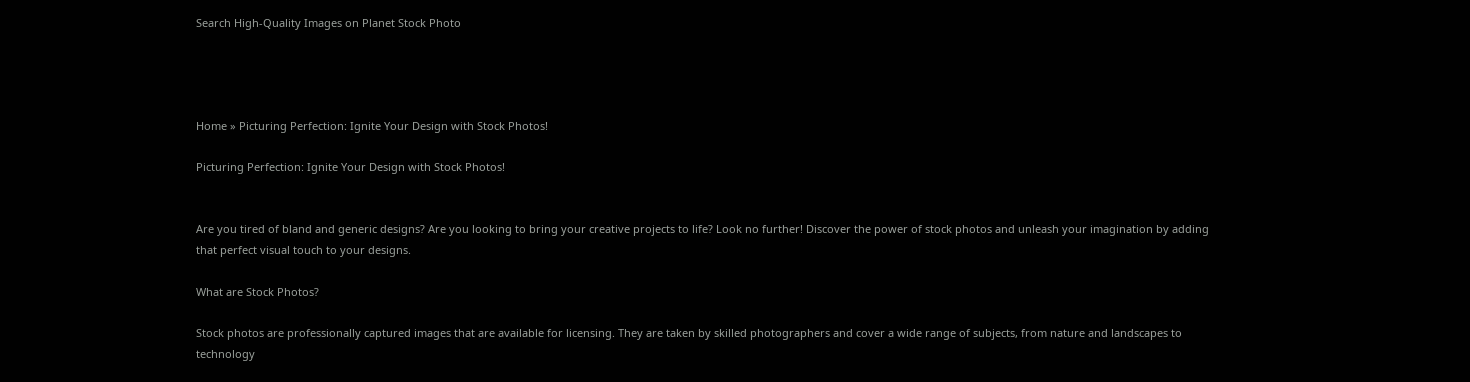Search High-Quality Images on Planet Stock Photo




Home » Picturing Perfection: Ignite Your Design with Stock Photos!

Picturing Perfection: Ignite Your Design with Stock Photos!


Are you tired of bland and generic designs? Are you looking to bring your creative projects to life? Look no further! Discover the power of stock photos and unleash your imagination by adding that perfect visual touch to your designs.

What are Stock Photos?

Stock photos are professionally captured images that are available for licensing. They are taken by skilled photographers and cover a wide range of subjects, from nature and landscapes to technology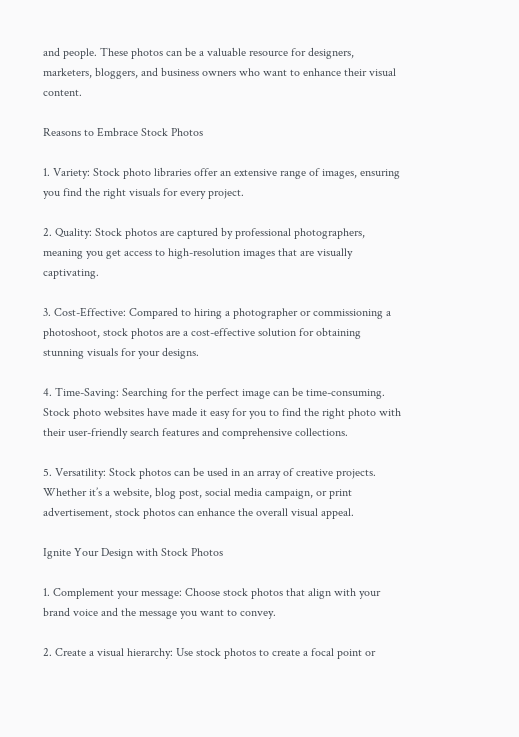and people. These photos can be a valuable resource for designers, marketers, bloggers, and business owners who want to enhance their visual content.

Reasons to Embrace Stock Photos

1. Variety: Stock photo libraries offer an extensive range of images, ensuring you find the right visuals for every project.

2. Quality: Stock photos are captured by professional photographers, meaning you get access to high-resolution images that are visually captivating.

3. Cost-Effective: Compared to hiring a photographer or commissioning a photoshoot, stock photos are a cost-effective solution for obtaining stunning visuals for your designs.

4. Time-Saving: Searching for the perfect image can be time-consuming. Stock photo websites have made it easy for you to find the right photo with their user-friendly search features and comprehensive collections.

5. Versatility: Stock photos can be used in an array of creative projects. Whether it’s a website, blog post, social media campaign, or print advertisement, stock photos can enhance the overall visual appeal.

Ignite Your Design with Stock Photos

1. Complement your message: Choose stock photos that align with your brand voice and the message you want to convey.

2. Create a visual hierarchy: Use stock photos to create a focal point or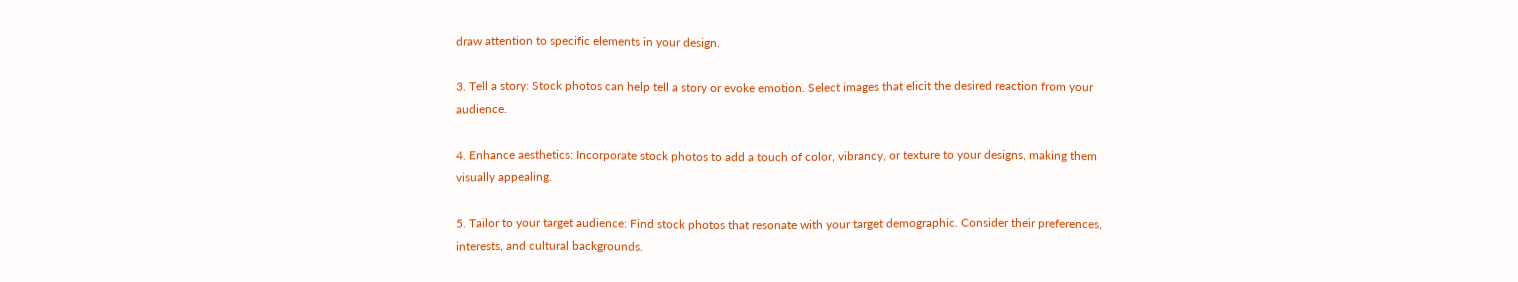draw attention to specific elements in your design.

3. Tell a story: Stock photos can help tell a story or evoke emotion. Select images that elicit the desired reaction from your audience.

4. Enhance aesthetics: Incorporate stock photos to add a touch of color, vibrancy, or texture to your designs, making them visually appealing.

5. Tailor to your target audience: Find stock photos that resonate with your target demographic. Consider their preferences, interests, and cultural backgrounds.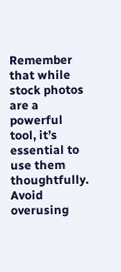Remember that while stock photos are a powerful tool, it’s essential to use them thoughtfully. Avoid overusing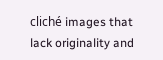cliché images that lack originality and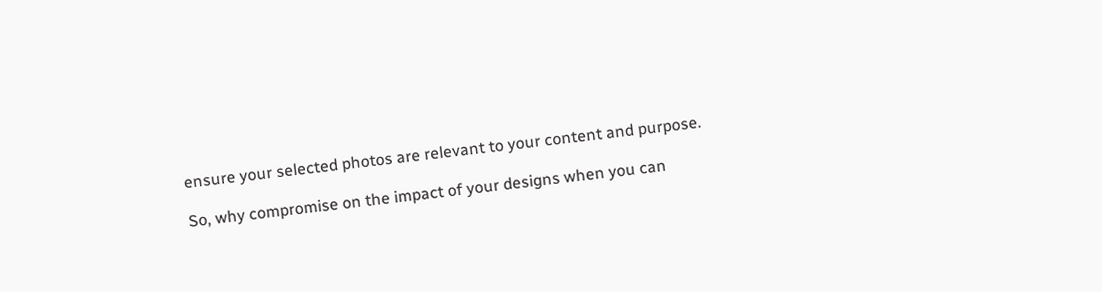ensure your selected photos are relevant to your content and purpose.

So, why compromise on the impact of your designs when you can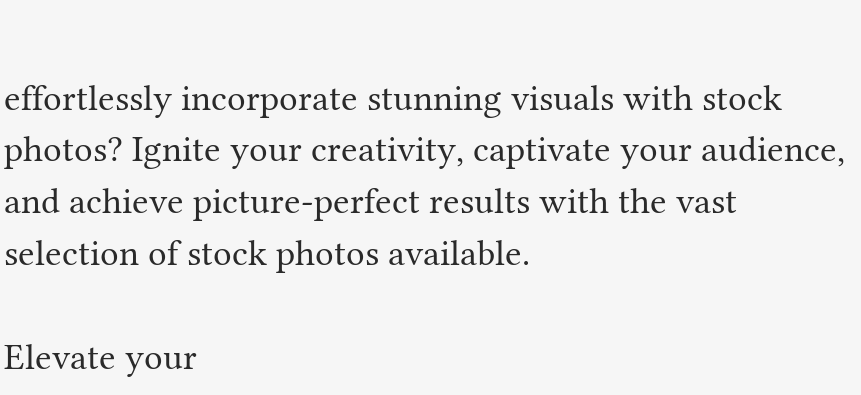effortlessly incorporate stunning visuals with stock photos? Ignite your creativity, captivate your audience, and achieve picture-perfect results with the vast selection of stock photos available.

Elevate your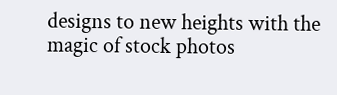designs to new heights with the magic of stock photos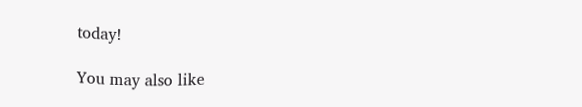today!

You may also like